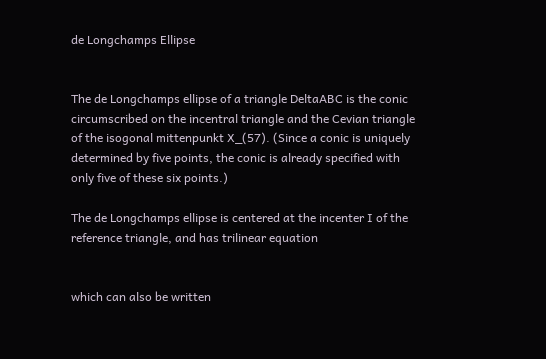de Longchamps Ellipse


The de Longchamps ellipse of a triangle DeltaABC is the conic circumscribed on the incentral triangle and the Cevian triangle of the isogonal mittenpunkt X_(57). (Since a conic is uniquely determined by five points, the conic is already specified with only five of these six points.)

The de Longchamps ellipse is centered at the incenter I of the reference triangle, and has trilinear equation


which can also be written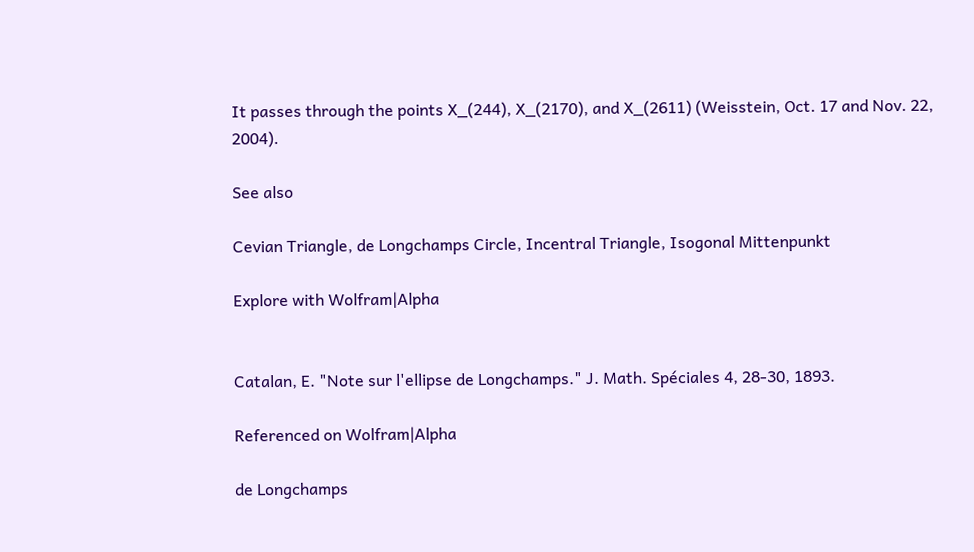It passes through the points X_(244), X_(2170), and X_(2611) (Weisstein, Oct. 17 and Nov. 22, 2004).

See also

Cevian Triangle, de Longchamps Circle, Incentral Triangle, Isogonal Mittenpunkt

Explore with Wolfram|Alpha


Catalan, E. "Note sur l'ellipse de Longchamps." J. Math. Spéciales 4, 28-30, 1893.

Referenced on Wolfram|Alpha

de Longchamps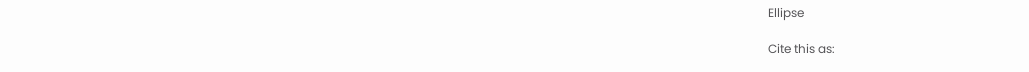Ellipse

Cite this as: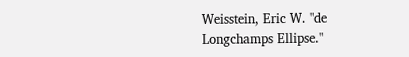Weisstein, Eric W. "de Longchamps Ellipse."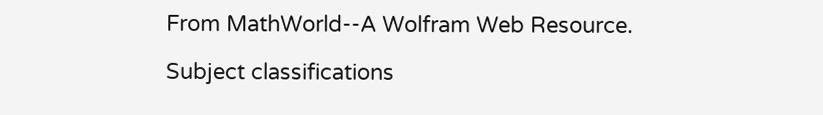From MathWorld--A Wolfram Web Resource.

Subject classifications